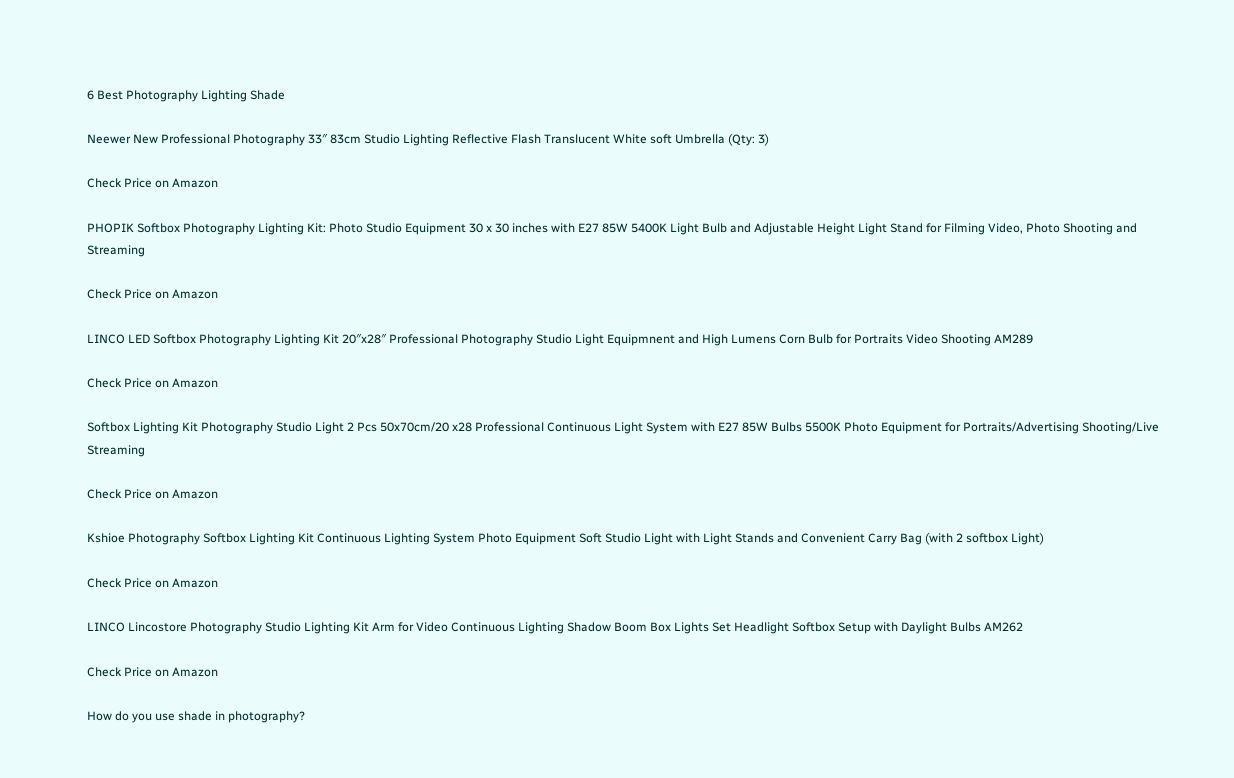6 Best Photography Lighting Shade

Neewer New Professional Photography 33″ 83cm Studio Lighting Reflective Flash Translucent White soft Umbrella (Qty: 3)

Check Price on Amazon

PHOPIK Softbox Photography Lighting Kit: Photo Studio Equipment 30 x 30 inches with E27 85W 5400K Light Bulb and Adjustable Height Light Stand for Filming Video, Photo Shooting and Streaming

Check Price on Amazon

LINCO LED Softbox Photography Lighting Kit 20″x28″ Professional Photography Studio Light Equipmnent and High Lumens Corn Bulb for Portraits Video Shooting AM289

Check Price on Amazon

Softbox Lighting Kit Photography Studio Light 2 Pcs 50x70cm/20 x28 Professional Continuous Light System with E27 85W Bulbs 5500K Photo Equipment for Portraits/Advertising Shooting/Live Streaming

Check Price on Amazon

Kshioe Photography Softbox Lighting Kit Continuous Lighting System Photo Equipment Soft Studio Light with Light Stands and Convenient Carry Bag (with 2 softbox Light)

Check Price on Amazon

LINCO Lincostore Photography Studio Lighting Kit Arm for Video Continuous Lighting Shadow Boom Box Lights Set Headlight Softbox Setup with Daylight Bulbs AM262

Check Price on Amazon

How do you use shade in photography?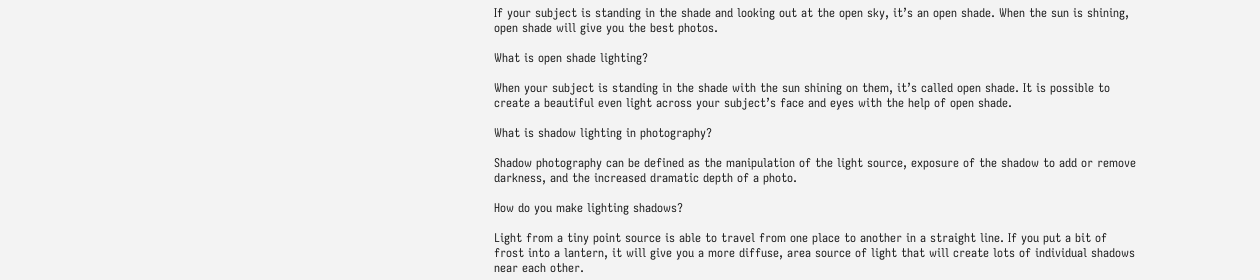If your subject is standing in the shade and looking out at the open sky, it’s an open shade. When the sun is shining, open shade will give you the best photos.

What is open shade lighting?

When your subject is standing in the shade with the sun shining on them, it’s called open shade. It is possible to create a beautiful even light across your subject’s face and eyes with the help of open shade.

What is shadow lighting in photography?

Shadow photography can be defined as the manipulation of the light source, exposure of the shadow to add or remove darkness, and the increased dramatic depth of a photo.

How do you make lighting shadows?

Light from a tiny point source is able to travel from one place to another in a straight line. If you put a bit of frost into a lantern, it will give you a more diffuse, area source of light that will create lots of individual shadows near each other.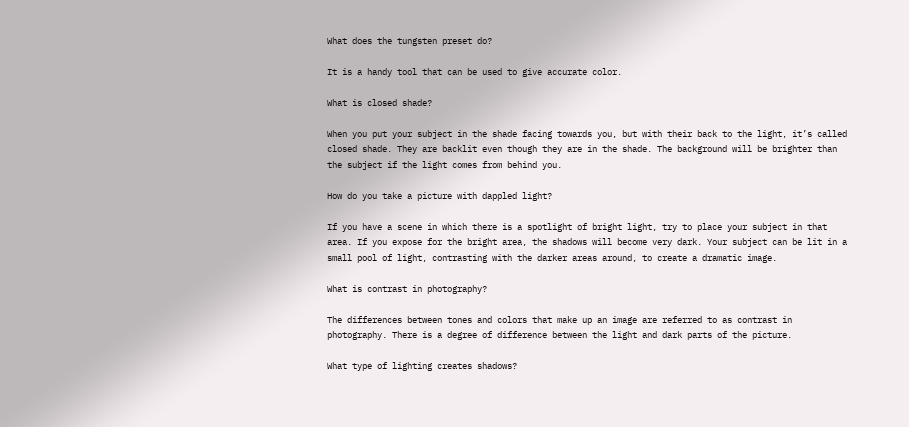What does the tungsten preset do?

It is a handy tool that can be used to give accurate color.

What is closed shade?

When you put your subject in the shade facing towards you, but with their back to the light, it’s called closed shade. They are backlit even though they are in the shade. The background will be brighter than the subject if the light comes from behind you.

How do you take a picture with dappled light?

If you have a scene in which there is a spotlight of bright light, try to place your subject in that area. If you expose for the bright area, the shadows will become very dark. Your subject can be lit in a small pool of light, contrasting with the darker areas around, to create a dramatic image.

What is contrast in photography?

The differences between tones and colors that make up an image are referred to as contrast in photography. There is a degree of difference between the light and dark parts of the picture.

What type of lighting creates shadows?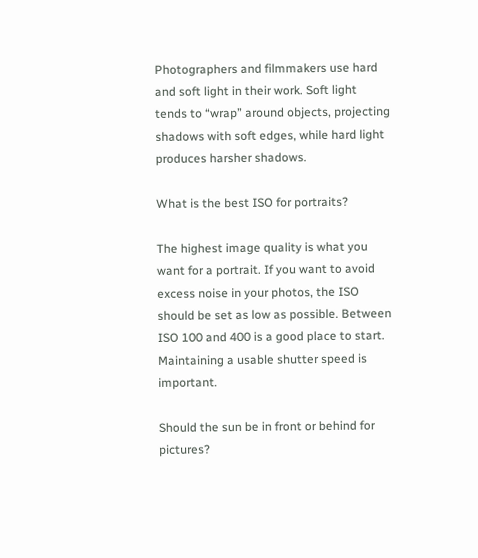Photographers and filmmakers use hard and soft light in their work. Soft light tends to “wrap” around objects, projecting shadows with soft edges, while hard light produces harsher shadows.

What is the best ISO for portraits?

The highest image quality is what you want for a portrait. If you want to avoid excess noise in your photos, the ISO should be set as low as possible. Between ISO 100 and 400 is a good place to start. Maintaining a usable shutter speed is important.

Should the sun be in front or behind for pictures?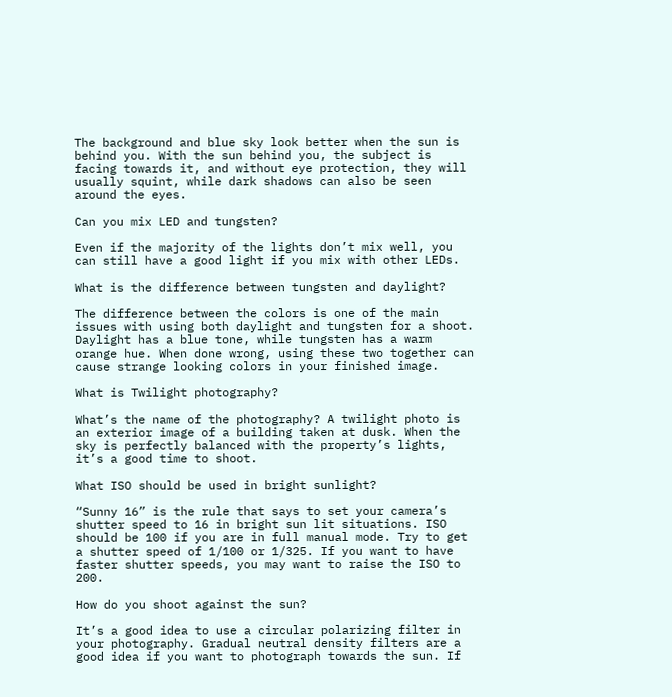The background and blue sky look better when the sun is behind you. With the sun behind you, the subject is facing towards it, and without eye protection, they will usually squint, while dark shadows can also be seen around the eyes.

Can you mix LED and tungsten?

Even if the majority of the lights don’t mix well, you can still have a good light if you mix with other LEDs.

What is the difference between tungsten and daylight?

The difference between the colors is one of the main issues with using both daylight and tungsten for a shoot. Daylight has a blue tone, while tungsten has a warm orange hue. When done wrong, using these two together can cause strange looking colors in your finished image.

What is Twilight photography?

What’s the name of the photography? A twilight photo is an exterior image of a building taken at dusk. When the sky is perfectly balanced with the property’s lights, it’s a good time to shoot.

What ISO should be used in bright sunlight?

“Sunny 16” is the rule that says to set your camera’s shutter speed to 16 in bright sun lit situations. ISO should be 100 if you are in full manual mode. Try to get a shutter speed of 1/100 or 1/325. If you want to have faster shutter speeds, you may want to raise the ISO to 200.

How do you shoot against the sun?

It’s a good idea to use a circular polarizing filter in your photography. Gradual neutral density filters are a good idea if you want to photograph towards the sun. If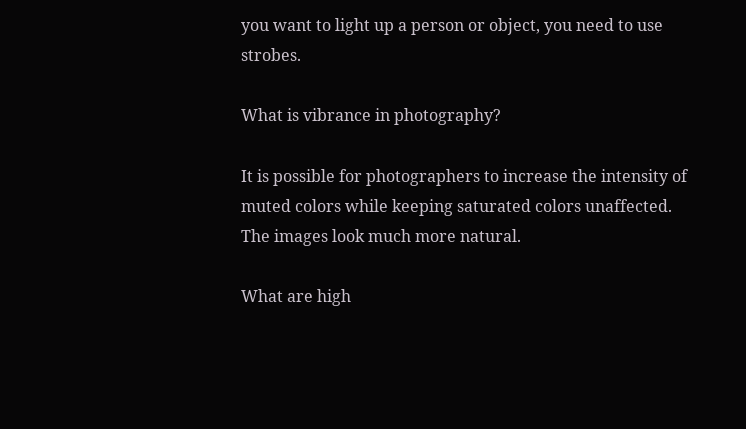you want to light up a person or object, you need to use strobes.

What is vibrance in photography?

It is possible for photographers to increase the intensity of muted colors while keeping saturated colors unaffected. The images look much more natural.

What are high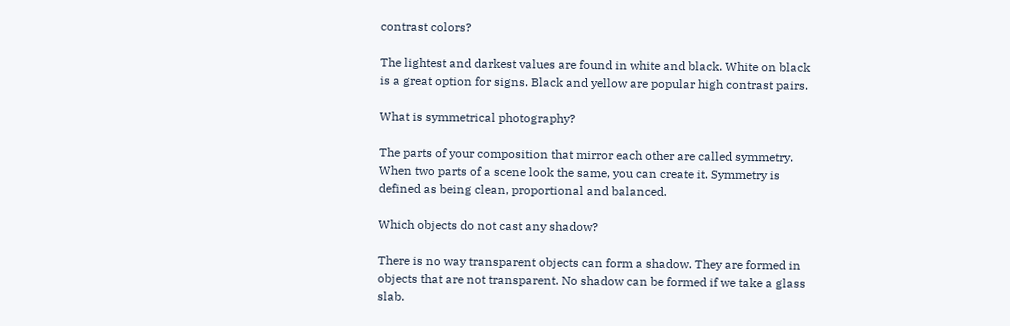contrast colors?

The lightest and darkest values are found in white and black. White on black is a great option for signs. Black and yellow are popular high contrast pairs.

What is symmetrical photography?

The parts of your composition that mirror each other are called symmetry. When two parts of a scene look the same, you can create it. Symmetry is defined as being clean, proportional and balanced.

Which objects do not cast any shadow?

There is no way transparent objects can form a shadow. They are formed in objects that are not transparent. No shadow can be formed if we take a glass slab.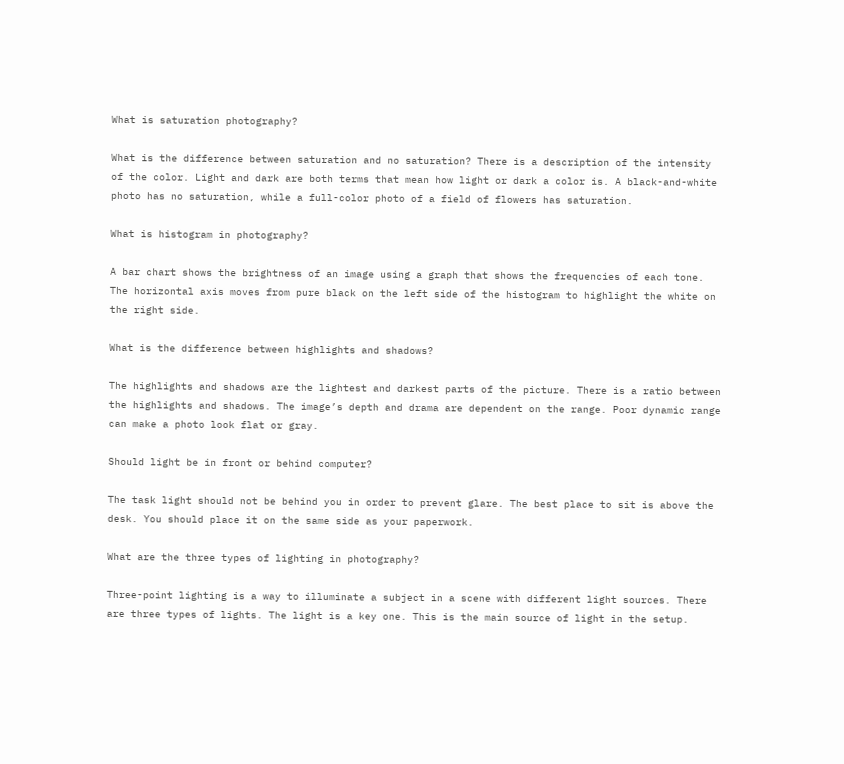What is saturation photography?

What is the difference between saturation and no saturation? There is a description of the intensity of the color. Light and dark are both terms that mean how light or dark a color is. A black-and-white photo has no saturation, while a full-color photo of a field of flowers has saturation.

What is histogram in photography?

A bar chart shows the brightness of an image using a graph that shows the frequencies of each tone. The horizontal axis moves from pure black on the left side of the histogram to highlight the white on the right side.

What is the difference between highlights and shadows?

The highlights and shadows are the lightest and darkest parts of the picture. There is a ratio between the highlights and shadows. The image’s depth and drama are dependent on the range. Poor dynamic range can make a photo look flat or gray.

Should light be in front or behind computer?

The task light should not be behind you in order to prevent glare. The best place to sit is above the desk. You should place it on the same side as your paperwork.

What are the three types of lighting in photography?

Three-point lighting is a way to illuminate a subject in a scene with different light sources. There are three types of lights. The light is a key one. This is the main source of light in the setup.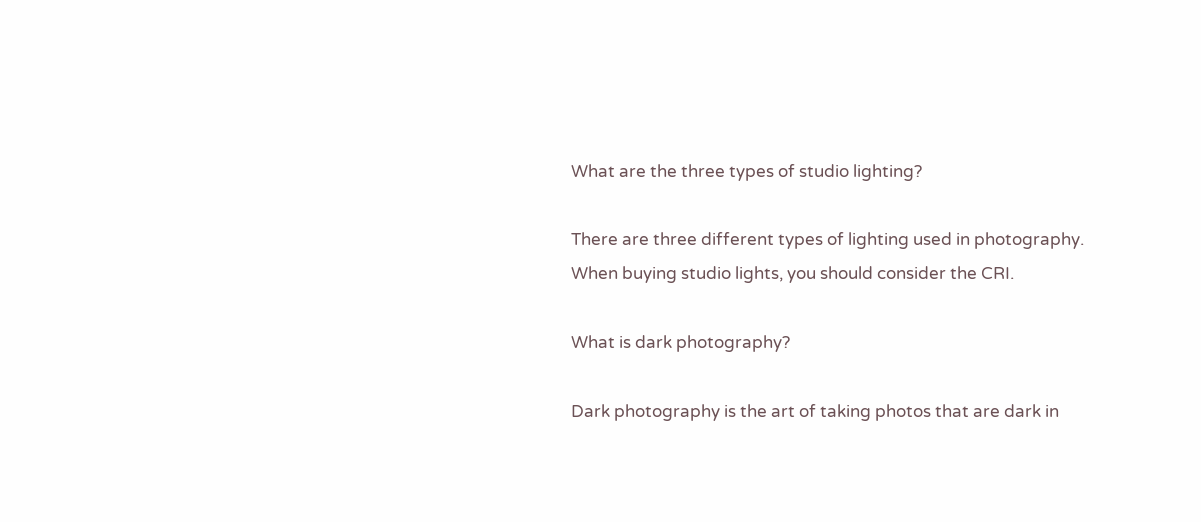What are the three types of studio lighting?

There are three different types of lighting used in photography. When buying studio lights, you should consider the CRI.

What is dark photography?

Dark photography is the art of taking photos that are dark in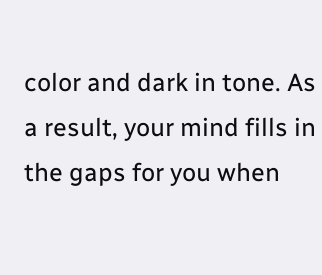color and dark in tone. As a result, your mind fills in the gaps for you when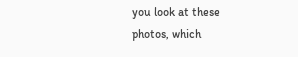you look at these photos, which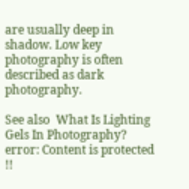are usually deep in shadow. Low key photography is often described as dark photography.

See also  What Is Lighting Gels In Photography?
error: Content is protected !!